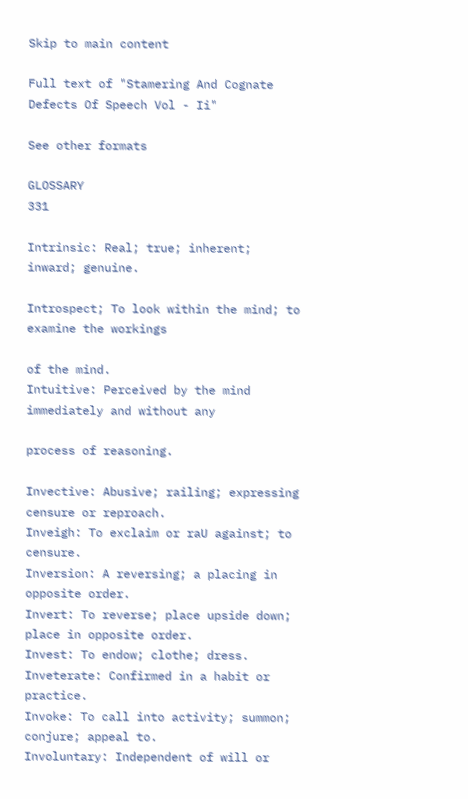Skip to main content

Full text of "Stamering And Cognate Defects Of Speech Vol - Ii"

See other formats

GLOSSARY                              331

Intrinsic: Real; true; inherent; inward; genuine.

Introspect; To look within the mind; to examine the workings

of the mind.
Intuitive: Perceived by the mind immediately and without any

process of reasoning.

Invective: Abusive; railing; expressing censure or reproach.
Inveigh: To exclaim or raU against; to censure.
Inversion: A reversing; a placing in opposite order.
Invert: To reverse; place upside down; place in opposite order.
Invest: To endow; clothe; dress.
Inveterate: Confirmed in a habit or practice.
Invoke: To call into activity; summon; conjure; appeal to.
Involuntary: Independent of will or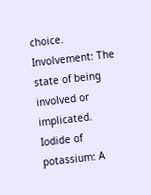choice.
Involvement: The state of being involved or implicated.
Iodide of potassium: A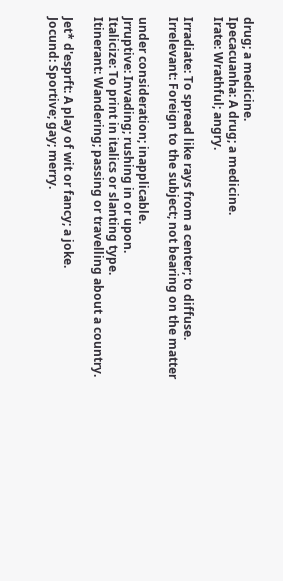drug; a medicine.
Ipecacuanha: A drug; a medicine.
Irate: Wrathful; angry.

Irradiate: To spread like rays from a center; to diffuse.
Irrelevant: Foreign to the subject; not bearing on the matter

under consideration; inapplicable.
Jrruptive: Invading; rushing in or upon.
Italicize: To print in italics or slanting type.
Itinerant: Wandering; passing or travelling about a country.

Jet* d'esprft: A play of wit or fancy; a joke.
Jocund: Sportive; gay; merry.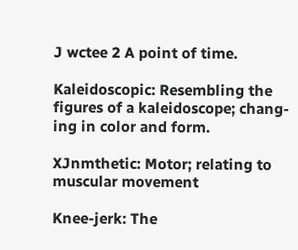J wctee 2 A point of time.

Kaleidoscopic: Resembling the figures of a kaleidoscope; chang-
ing in color and form.

XJnmthetic: Motor; relating to muscular movement

Knee-jerk: The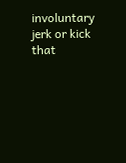involuntary jerk or kick that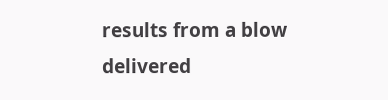results from a blow
delivered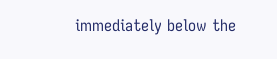immediately below the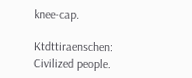knee-cap.

Ktdttiraenschen: Civilized people.